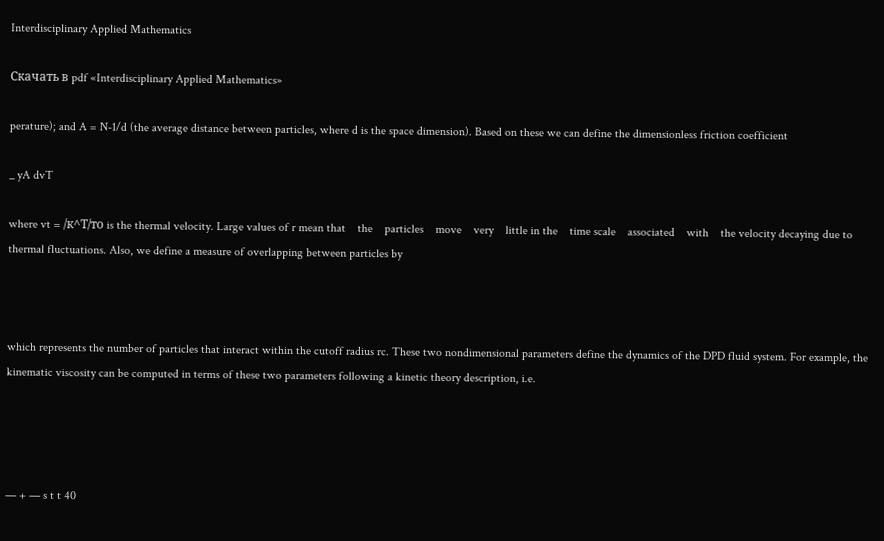Interdisciplinary Applied Mathematics

Скачать в pdf «Interdisciplinary Applied Mathematics»

perature); and A = N-1/d (the average distance between particles, where d is the space dimension). Based on these we can define the dimensionless friction coefficient

_ yA dvT

where vt = /к^Т/то is the thermal velocity. Large values of r mean that    the    particles    move    very    little in the    time scale    associated    with    the velocity decaying due to thermal fluctuations. Also, we define a measure of overlapping between particles by



which represents the number of particles that interact within the cutoff radius rc. These two nondimensional parameters define the dynamics of the DPD fluid system. For example, the kinematic viscosity can be computed in terms of these two parameters following a kinetic theory description, i.e.




— + — s t t 40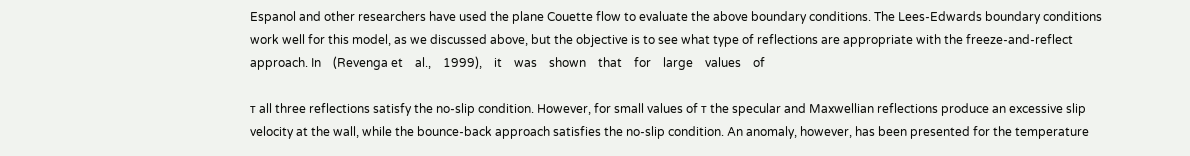Espanol and other researchers have used the plane Couette flow to evaluate the above boundary conditions. The Lees-Edwards boundary conditions work well for this model, as we discussed above, but the objective is to see what type of reflections are appropriate with the freeze-and-reflect approach. In    (Revenga et    al.,    1999),    it    was    shown    that    for    large    values    of

т all three reflections satisfy the no-slip condition. However, for small values of т the specular and Maxwellian reflections produce an excessive slip velocity at the wall, while the bounce-back approach satisfies the no-slip condition. An anomaly, however, has been presented for the temperature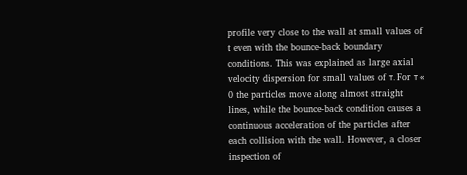profile very close to the wall at small values of t even with the bounce-back boundary conditions. This was explained as large axial velocity dispersion for small values of т. For т « 0 the particles move along almost straight lines, while the bounce-back condition causes a continuous acceleration of the particles after each collision with the wall. However, a closer inspection of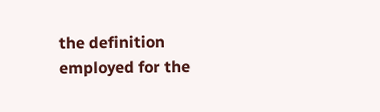the definition employed for the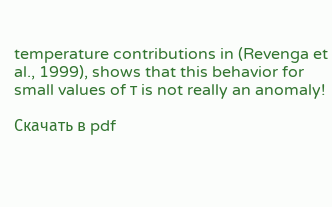temperature contributions in (Revenga et al., 1999), shows that this behavior for small values of т is not really an anomaly!

Скачать в pdf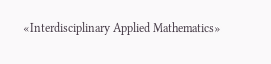«Interdisciplinary Applied Mathematics»